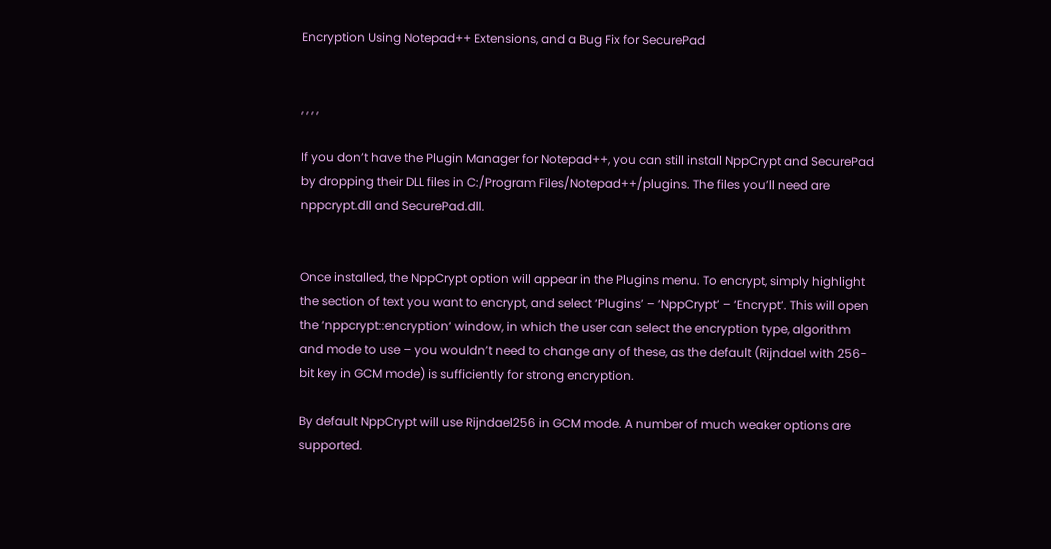Encryption Using Notepad++ Extensions, and a Bug Fix for SecurePad


, , , ,

If you don’t have the Plugin Manager for Notepad++, you can still install NppCrypt and SecurePad by dropping their DLL files in C:/Program Files/Notepad++/plugins. The files you’ll need are nppcrypt.dll and SecurePad.dll.


Once installed, the NppCrypt option will appear in the Plugins menu. To encrypt, simply highlight the section of text you want to encrypt, and select ‘Plugins’ – ‘NppCrypt’ – ‘Encrypt‘. This will open the ‘nppcrypt::encryption‘ window, in which the user can select the encryption type, algorithm and mode to use – you wouldn’t need to change any of these, as the default (Rijndael with 256-bit key in GCM mode) is sufficiently for strong encryption.

By default NppCrypt will use Rijndael256 in GCM mode. A number of much weaker options are supported.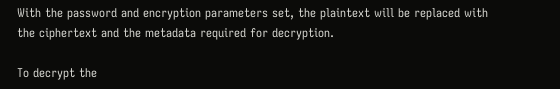With the password and encryption parameters set, the plaintext will be replaced with the ciphertext and the metadata required for decryption.

To decrypt the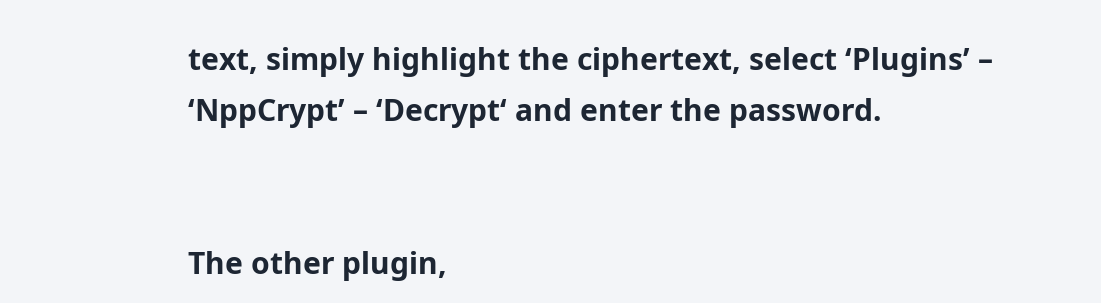text, simply highlight the ciphertext, select ‘Plugins’ – ‘NppCrypt’ – ‘Decrypt‘ and enter the password.


The other plugin,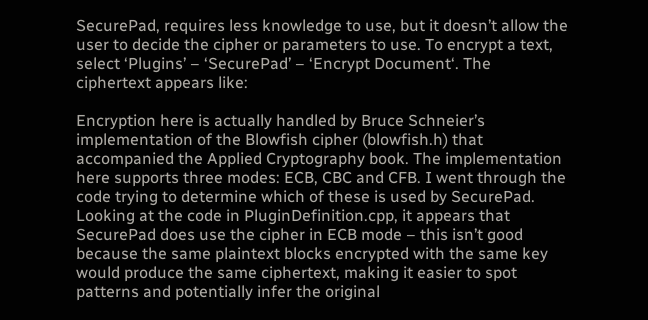SecurePad, requires less knowledge to use, but it doesn’t allow the user to decide the cipher or parameters to use. To encrypt a text, select ‘Plugins’ – ‘SecurePad’ – ‘Encrypt Document‘. The ciphertext appears like:

Encryption here is actually handled by Bruce Schneier’s implementation of the Blowfish cipher (blowfish.h) that accompanied the Applied Cryptography book. The implementation here supports three modes: ECB, CBC and CFB. I went through the code trying to determine which of these is used by SecurePad.
Looking at the code in PluginDefinition.cpp, it appears that SecurePad does use the cipher in ECB mode – this isn’t good because the same plaintext blocks encrypted with the same key would produce the same ciphertext, making it easier to spot patterns and potentially infer the original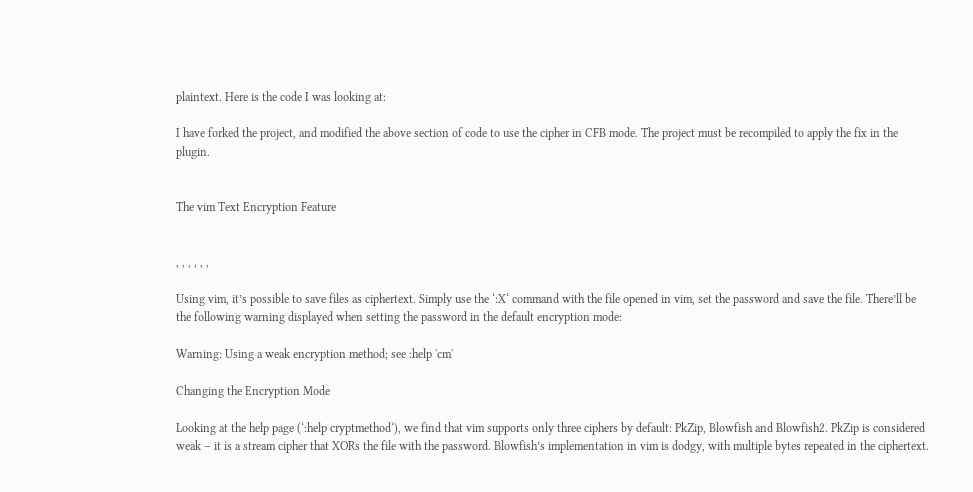plaintext. Here is the code I was looking at:

I have forked the project, and modified the above section of code to use the cipher in CFB mode. The project must be recompiled to apply the fix in the plugin.


The vim Text Encryption Feature


, , , , , ,

Using vim, it’s possible to save files as ciphertext. Simply use the ‘:X‘ command with the file opened in vim, set the password and save the file. There’ll be the following warning displayed when setting the password in the default encryption mode:

Warning: Using a weak encryption method; see :help 'cm'

Changing the Encryption Mode

Looking at the help page (‘:help cryptmethod‘), we find that vim supports only three ciphers by default: PkZip, Blowfish and Blowfish2. PkZip is considered weak – it is a stream cipher that XORs the file with the password. Blowfish’s implementation in vim is dodgy, with multiple bytes repeated in the ciphertext.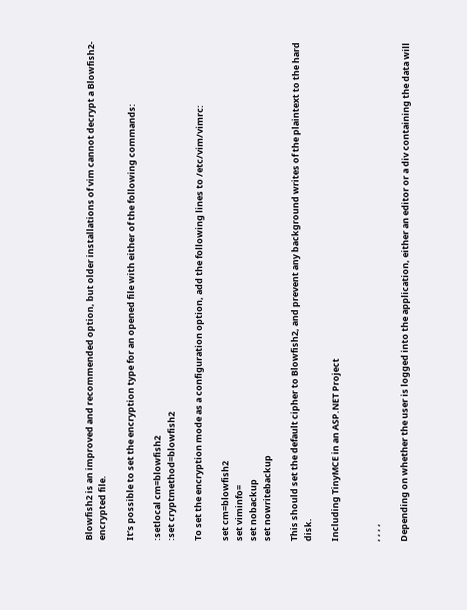Blowfish2 is an improved and recommended option, but older installations of vim cannot decrypt a Blowfish2-encrypted file.

It’s possible to set the encryption type for an opened file with either of the following commands:

:setlocal cm=blowfish2
:set cryptmethod=blowfish2

To set the encryption mode as a configuration option, add the following lines to /etc/vim/vimrc:

set cm=blowfish2
set viminfo=
set nobackup
set nowritebackup

This should set the default cipher to Blowfish2, and prevent any background writes of the plaintext to the hard disk.

Including TinyMCE in an ASP.NET Project


, , , ,

Depending on whether the user is logged into the application, either an editor or a div containing the data will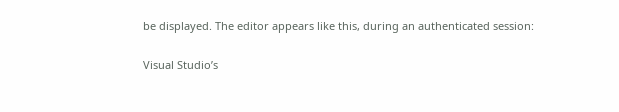be displayed. The editor appears like this, during an authenticated session:

Visual Studio’s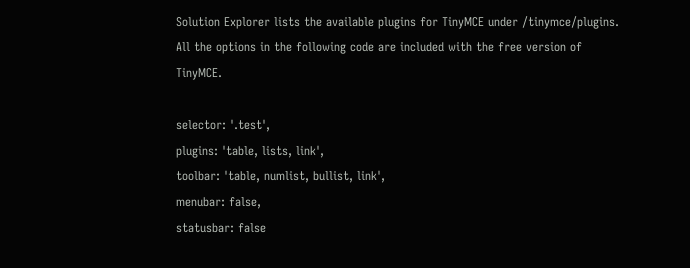Solution Explorer lists the available plugins for TinyMCE under /tinymce/plugins. All the options in the following code are included with the free version of TinyMCE.

selector: '.test',
plugins: 'table, lists, link',
toolbar: 'table, numlist, bullist, link',
menubar: false,
statusbar: false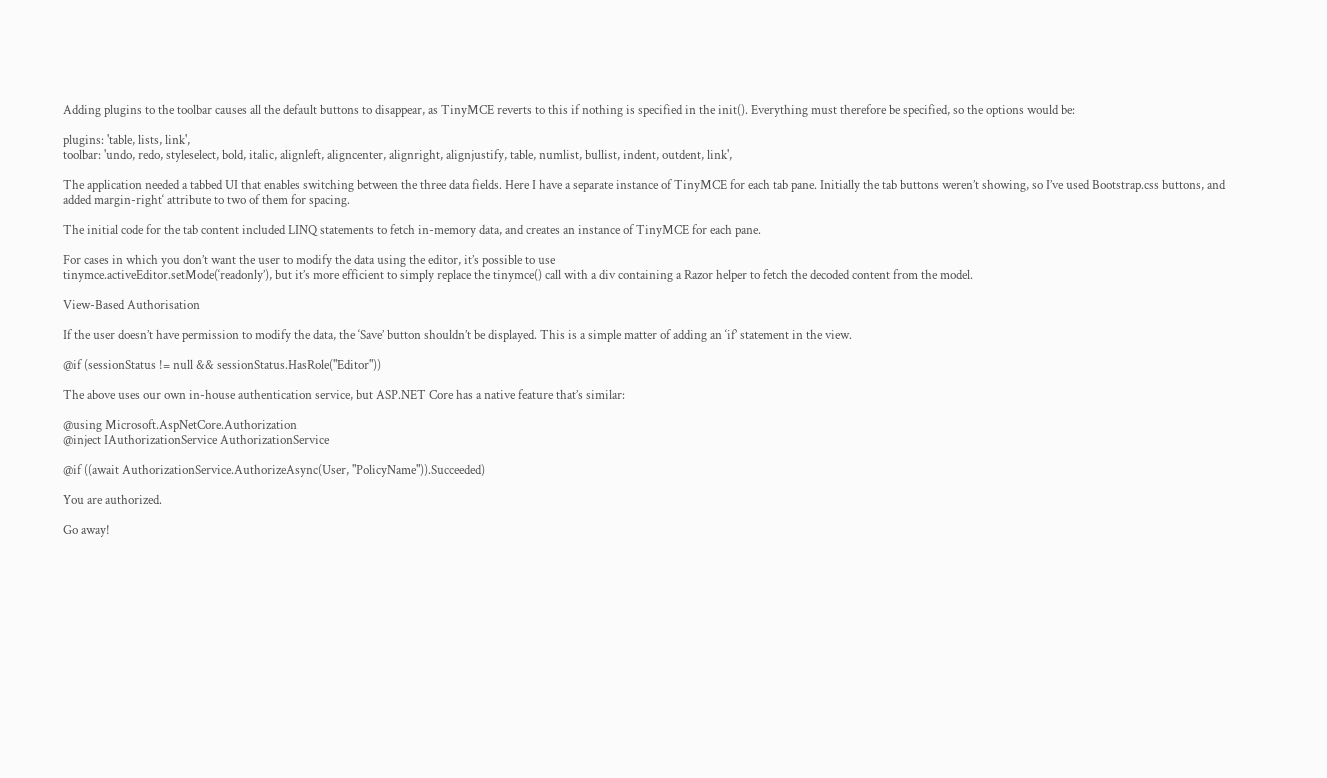Adding plugins to the toolbar causes all the default buttons to disappear, as TinyMCE reverts to this if nothing is specified in the init(). Everything must therefore be specified, so the options would be:

plugins: 'table, lists, link',
toolbar: 'undo, redo, styleselect, bold, italic, alignleft, aligncenter, alignright, alignjustify, table, numlist, bullist, indent, outdent, link',

The application needed a tabbed UI that enables switching between the three data fields. Here I have a separate instance of TinyMCE for each tab pane. Initially the tab buttons weren’t showing, so I’ve used Bootstrap.css buttons, and added margin-right‘ attribute to two of them for spacing.

The initial code for the tab content included LINQ statements to fetch in-memory data, and creates an instance of TinyMCE for each pane.

For cases in which you don’t want the user to modify the data using the editor, it’s possible to use
tinymce.activeEditor.setMode(‘readonly’), but it’s more efficient to simply replace the tinymce() call with a div containing a Razor helper to fetch the decoded content from the model.

View-Based Authorisation

If the user doesn’t have permission to modify the data, the ‘Save’ button shouldn’t be displayed. This is a simple matter of adding an ‘if’ statement in the view.

@if (sessionStatus != null && sessionStatus.HasRole("Editor"))

The above uses our own in-house authentication service, but ASP.NET Core has a native feature that’s similar:

@using Microsoft.AspNetCore.Authorization
@inject IAuthorizationService AuthorizationService

@if ((await AuthorizationService.AuthorizeAsync(User, "PolicyName")).Succeeded)

You are authorized.

Go away!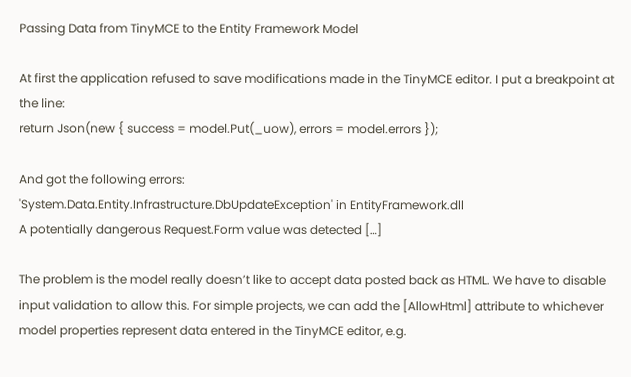Passing Data from TinyMCE to the Entity Framework Model

At first the application refused to save modifications made in the TinyMCE editor. I put a breakpoint at the line:
return Json(new { success = model.Put(_uow), errors = model.errors });

And got the following errors:
'System.Data.Entity.Infrastructure.DbUpdateException' in EntityFramework.dll
A potentially dangerous Request.Form value was detected […]

The problem is the model really doesn’t like to accept data posted back as HTML. We have to disable input validation to allow this. For simple projects, we can add the [AllowHtml] attribute to whichever model properties represent data entered in the TinyMCE editor, e.g.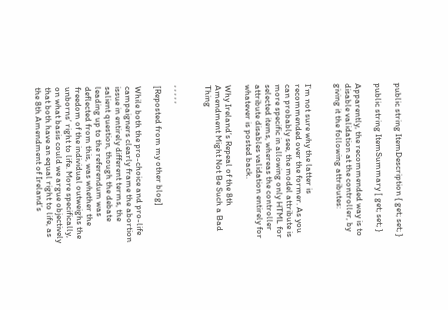public string ItemDescription { get; set; }

public string ItemSummary [ get; set; }

Apparently, the recommended way is to disable validation at the controller, by giving it the following attributes:


I’m not sure why the latter is recommended over the former. As you can probably see, the model attribute is more specific in allowing only HTML for selected items, whereas the controller attribute disables validation entirely for whatever is posted back.

Why Ireland’s Repeal of the 8th Amendment Might Not Be Such a Bad Thing


, , , , ,

[Reposted from my other blog]

While both the pro-choice and pro-life campaigners clearly frame the abortion issue in entirely different terms, the salient question, though the debate leading up to the referendum was deflected from this, was whether the freedom of the individual outweighs the unborns’ right to life. More specifically, on what basis could we argue objectively that both have an equal right to life, as the 8th Amendment of Ireland’s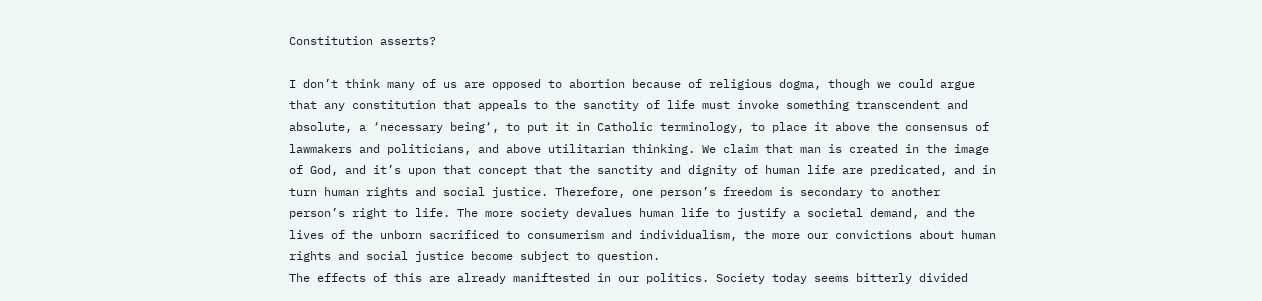Constitution asserts?

I don’t think many of us are opposed to abortion because of religious dogma, though we could argue that any constitution that appeals to the sanctity of life must invoke something transcendent and absolute, a ‘necessary being‘, to put it in Catholic terminology, to place it above the consensus of lawmakers and politicians, and above utilitarian thinking. We claim that man is created in the image of God, and it’s upon that concept that the sanctity and dignity of human life are predicated, and in turn human rights and social justice. Therefore, one person’s freedom is secondary to another person’s right to life. The more society devalues human life to justify a societal demand, and the lives of the unborn sacrificed to consumerism and individualism, the more our convictions about human rights and social justice become subject to question.
The effects of this are already maniftested in our politics. Society today seems bitterly divided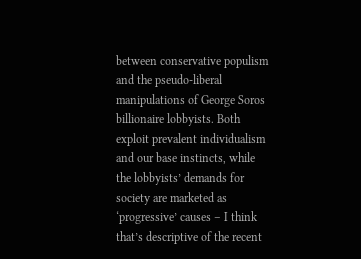between conservative populism and the pseudo-liberal manipulations of George Soros billionaire lobbyists. Both exploit prevalent individualism and our base instincts, while the lobbyists’ demands for society are marketed as ‘progressive’ causes – I think that’s descriptive of the recent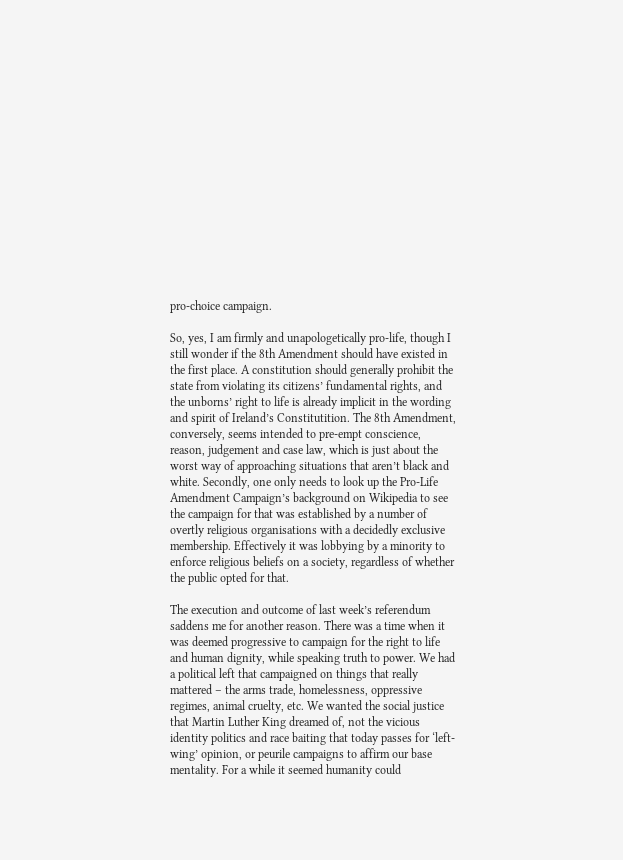pro-choice campaign.

So, yes, I am firmly and unapologetically pro-life, though I still wonder if the 8th Amendment should have existed in the first place. A constitution should generally prohibit the state from violating its citizens’ fundamental rights, and the unborns’ right to life is already implicit in the wording and spirit of Ireland’s Constitutition. The 8th Amendment, conversely, seems intended to pre-empt conscience, reason, judgement and case law, which is just about the worst way of approaching situations that aren’t black and white. Secondly, one only needs to look up the Pro-Life Amendment Campaign’s background on Wikipedia to see the campaign for that was established by a number of overtly religious organisations with a decidedly exclusive membership. Effectively it was lobbying by a minority to enforce religious beliefs on a society, regardless of whether the public opted for that.

The execution and outcome of last week’s referendum saddens me for another reason. There was a time when it was deemed progressive to campaign for the right to life and human dignity, while speaking truth to power. We had a political left that campaigned on things that really mattered – the arms trade, homelessness, oppressive regimes, animal cruelty, etc. We wanted the social justice that Martin Luther King dreamed of, not the vicious identity politics and race baiting that today passes for ‘left-wing’ opinion, or peurile campaigns to affirm our base mentality. For a while it seemed humanity could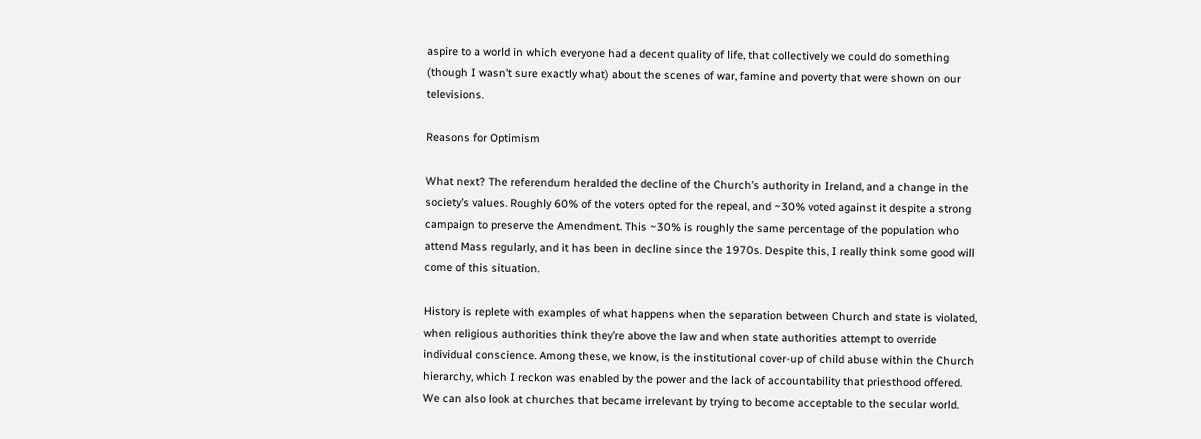aspire to a world in which everyone had a decent quality of life, that collectively we could do something (though I wasn’t sure exactly what) about the scenes of war, famine and poverty that were shown on our televisions.

Reasons for Optimism

What next? The referendum heralded the decline of the Church’s authority in Ireland, and a change in the society’s values. Roughly 60% of the voters opted for the repeal, and ~30% voted against it despite a strong campaign to preserve the Amendment. This ~30% is roughly the same percentage of the population who attend Mass regularly, and it has been in decline since the 1970s. Despite this, I really think some good will come of this situation.

History is replete with examples of what happens when the separation between Church and state is violated, when religious authorities think they’re above the law and when state authorities attempt to override individual conscience. Among these, we know, is the institutional cover-up of child abuse within the Church hierarchy, which I reckon was enabled by the power and the lack of accountability that priesthood offered. We can also look at churches that became irrelevant by trying to become acceptable to the secular world.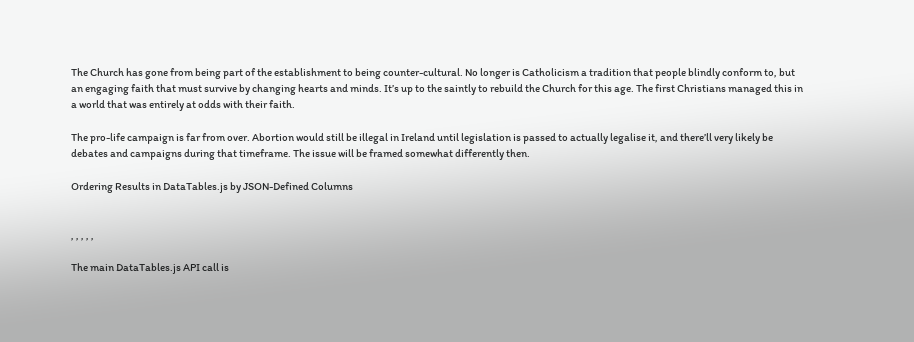The Church has gone from being part of the establishment to being counter-cultural. No longer is Catholicism a tradition that people blindly conform to, but an engaging faith that must survive by changing hearts and minds. It’s up to the saintly to rebuild the Church for this age. The first Christians managed this in a world that was entirely at odds with their faith.

The pro-life campaign is far from over. Abortion would still be illegal in Ireland until legislation is passed to actually legalise it, and there’ll very likely be debates and campaigns during that timeframe. The issue will be framed somewhat differently then.

Ordering Results in DataTables.js by JSON-Defined Columns


, , , , ,

The main DataTables.js API call is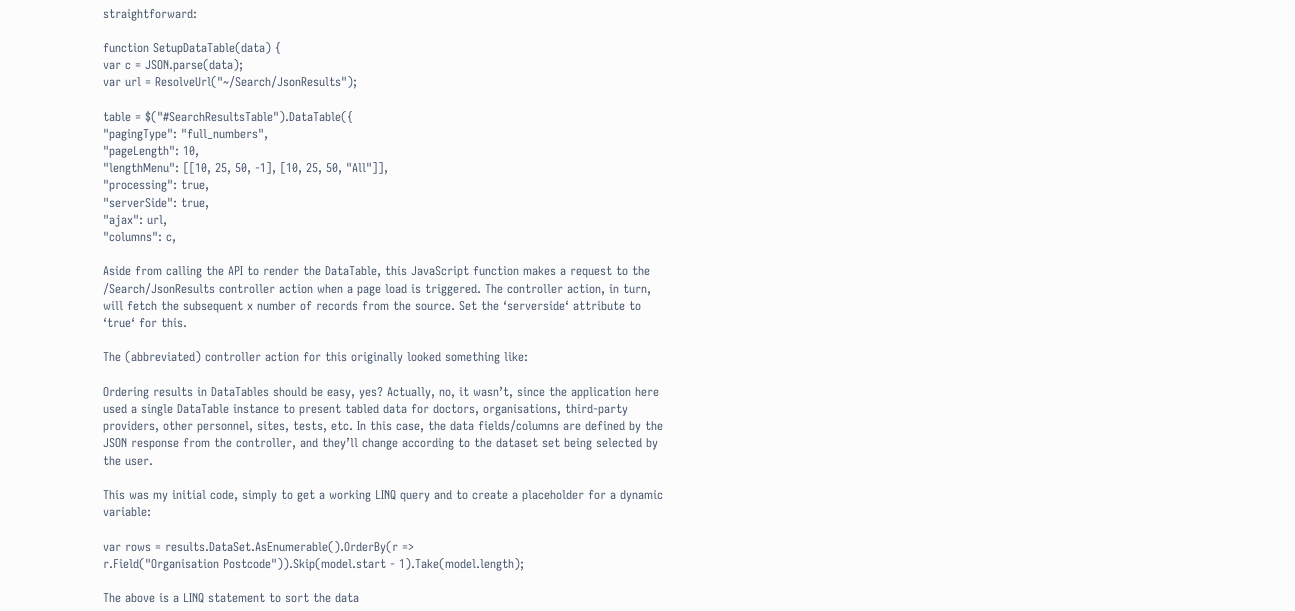straightforward:

function SetupDataTable(data) {
var c = JSON.parse(data);
var url = ResolveUrl("~/Search/JsonResults");

table = $("#SearchResultsTable").DataTable({
"pagingType": "full_numbers",
"pageLength": 10,
"lengthMenu": [[10, 25, 50, -1], [10, 25, 50, "All"]],
"processing": true,
"serverSide": true,
"ajax": url,
"columns": c,

Aside from calling the API to render the DataTable, this JavaScript function makes a request to the /Search/JsonResults controller action when a page load is triggered. The controller action, in turn, will fetch the subsequent x number of records from the source. Set the ‘serverside‘ attribute to ‘true‘ for this.

The (abbreviated) controller action for this originally looked something like:

Ordering results in DataTables should be easy, yes? Actually, no, it wasn’t, since the application here used a single DataTable instance to present tabled data for doctors, organisations, third-party providers, other personnel, sites, tests, etc. In this case, the data fields/columns are defined by the JSON response from the controller, and they’ll change according to the dataset set being selected by the user.

This was my initial code, simply to get a working LINQ query and to create a placeholder for a dynamic variable:

var rows = results.DataSet.AsEnumerable().OrderBy(r =>
r.Field("Organisation Postcode")).Skip(model.start - 1).Take(model.length);

The above is a LINQ statement to sort the data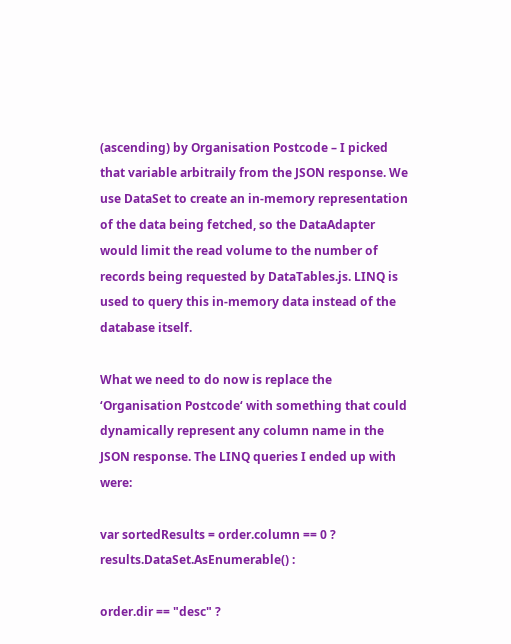(ascending) by Organisation Postcode – I picked that variable arbitraily from the JSON response. We use DataSet to create an in-memory representation of the data being fetched, so the DataAdapter would limit the read volume to the number of records being requested by DataTables.js. LINQ is used to query this in-memory data instead of the database itself.

What we need to do now is replace the ‘Organisation Postcode‘ with something that could dynamically represent any column name in the JSON response. The LINQ queries I ended up with were:

var sortedResults = order.column == 0 ? results.DataSet.AsEnumerable() :

order.dir == "desc" ?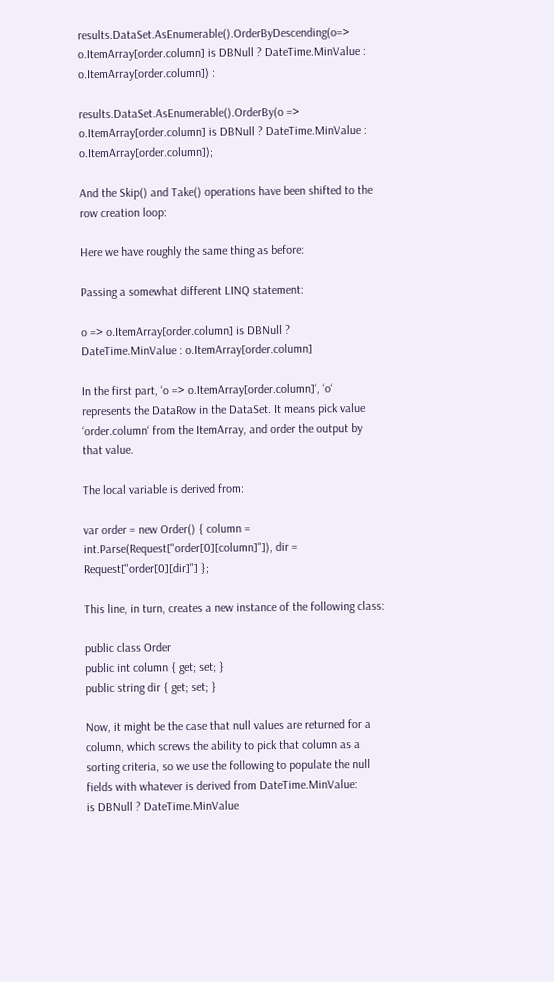results.DataSet.AsEnumerable().OrderByDescending(o=> o.ItemArray[order.column] is DBNull ? DateTime.MinValue : o.ItemArray[order.column]) :

results.DataSet.AsEnumerable().OrderBy(o => o.ItemArray[order.column] is DBNull ? DateTime.MinValue : o.ItemArray[order.column]);

And the Skip() and Take() operations have been shifted to the row creation loop:

Here we have roughly the same thing as before:

Passing a somewhat different LINQ statement:

o => o.ItemArray[order.column] is DBNull ? DateTime.MinValue : o.ItemArray[order.column]

In the first part, ‘o => o.ItemArray[order.column]‘, ‘o‘ represents the DataRow in the DataSet. It means pick value ‘order.column‘ from the ItemArray, and order the output by that value.

The local variable is derived from:

var order = new Order() { column = int.Parse(Request["order[0][column]"]), dir = Request["order[0][dir]"] };

This line, in turn, creates a new instance of the following class:

public class Order
public int column { get; set; }
public string dir { get; set; }

Now, it might be the case that null values are returned for a column, which screws the ability to pick that column as a sorting criteria, so we use the following to populate the null fields with whatever is derived from DateTime.MinValue:
is DBNull ? DateTime.MinValue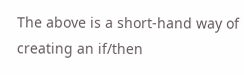The above is a short-hand way of creating an if/then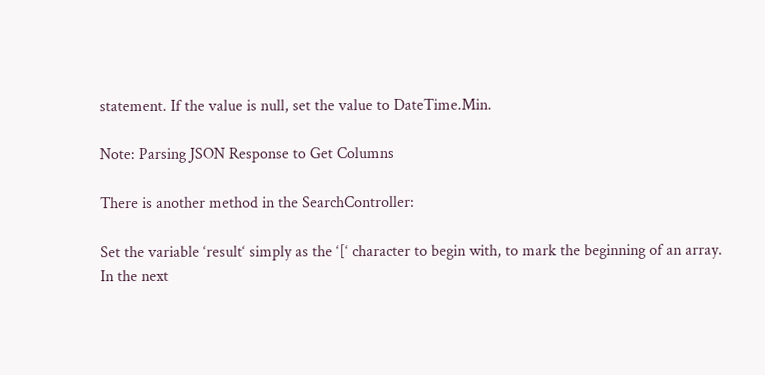statement. If the value is null, set the value to DateTime.Min.

Note: Parsing JSON Response to Get Columns

There is another method in the SearchController:

Set the variable ‘result‘ simply as the ‘[‘ character to begin with, to mark the beginning of an array.
In the next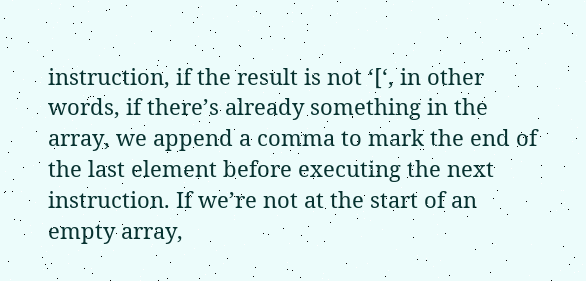instruction, if the result is not ‘[‘, in other words, if there’s already something in the array, we append a comma to mark the end of the last element before executing the next instruction. If we’re not at the start of an empty array,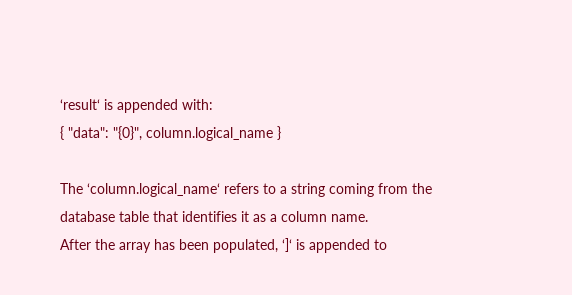‘result‘ is appended with:
{ "data": "{0}", column.logical_name }

The ‘column.logical_name‘ refers to a string coming from the database table that identifies it as a column name.
After the array has been populated, ‘]‘ is appended to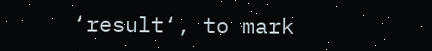‘result‘, to mark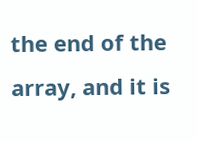the end of the array, and it is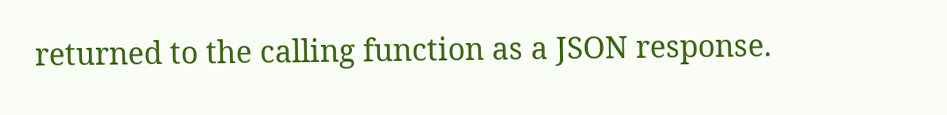returned to the calling function as a JSON response.